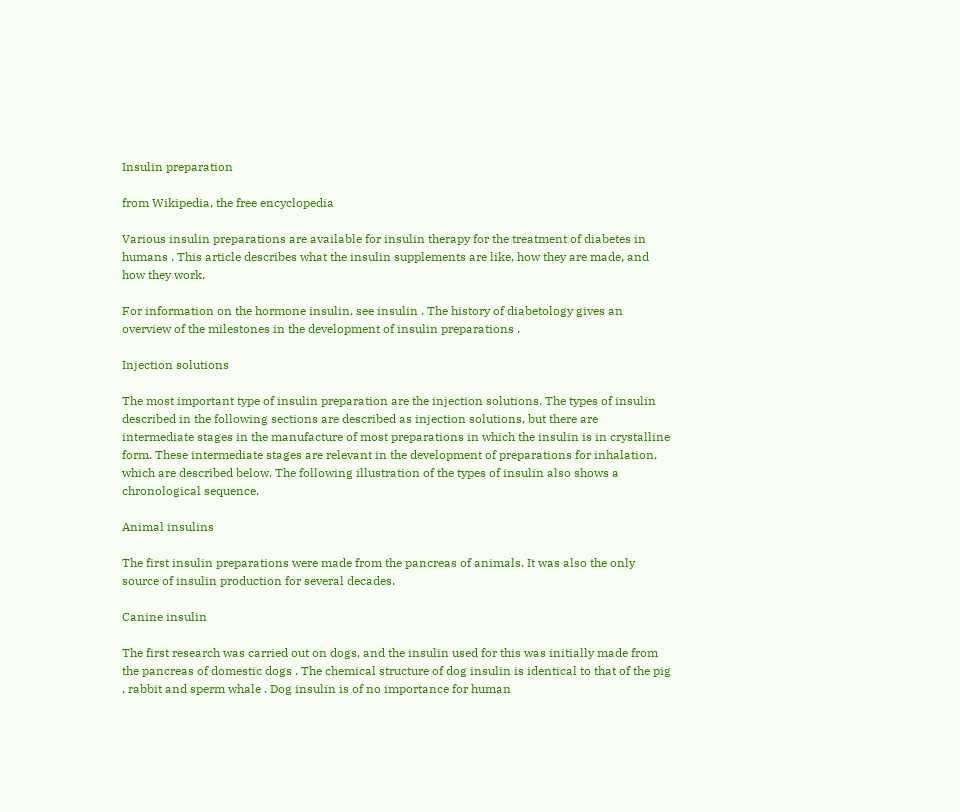Insulin preparation

from Wikipedia, the free encyclopedia

Various insulin preparations are available for insulin therapy for the treatment of diabetes in humans . This article describes what the insulin supplements are like, how they are made, and how they work.

For information on the hormone insulin, see insulin . The history of diabetology gives an overview of the milestones in the development of insulin preparations .

Injection solutions

The most important type of insulin preparation are the injection solutions. The types of insulin described in the following sections are described as injection solutions, but there are intermediate stages in the manufacture of most preparations in which the insulin is in crystalline form. These intermediate stages are relevant in the development of preparations for inhalation, which are described below. The following illustration of the types of insulin also shows a chronological sequence.

Animal insulins

The first insulin preparations were made from the pancreas of animals. It was also the only source of insulin production for several decades.

Canine insulin

The first research was carried out on dogs, and the insulin used for this was initially made from the pancreas of domestic dogs . The chemical structure of dog insulin is identical to that of the pig , rabbit and sperm whale . Dog insulin is of no importance for human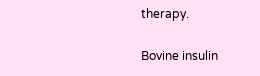therapy.

Bovine insulin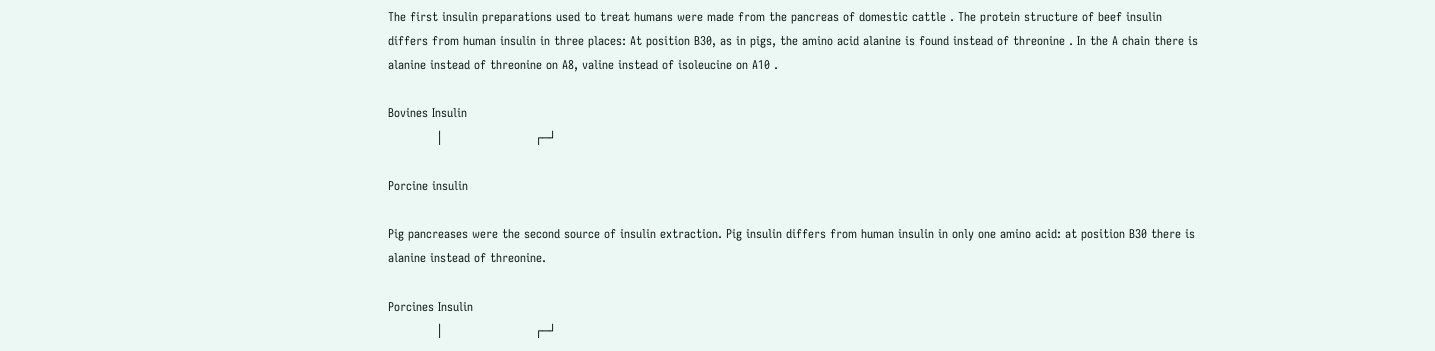The first insulin preparations used to treat humans were made from the pancreas of domestic cattle . The protein structure of beef insulin differs from human insulin in three places: At position B30, as in pigs, the amino acid alanine is found instead of threonine . In the A chain there is alanine instead of threonine on A8, valine instead of isoleucine on A10 .

Bovines Insulin
            │                       ┌─┘

Porcine insulin

Pig pancreases were the second source of insulin extraction. Pig insulin differs from human insulin in only one amino acid: at position B30 there is alanine instead of threonine.

Porcines Insulin
            │                       ┌─┘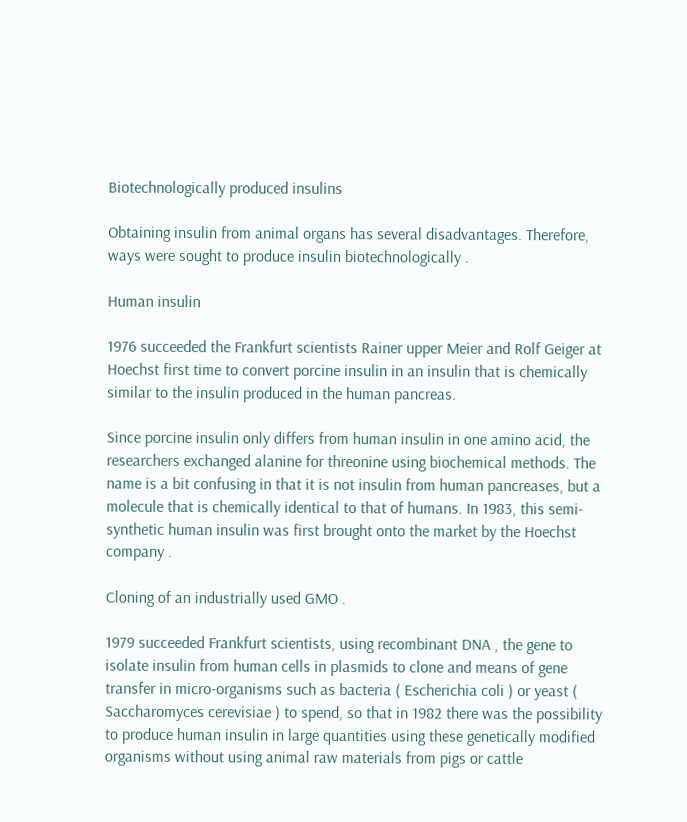Biotechnologically produced insulins

Obtaining insulin from animal organs has several disadvantages. Therefore, ways were sought to produce insulin biotechnologically .

Human insulin

1976 succeeded the Frankfurt scientists Rainer upper Meier and Rolf Geiger at Hoechst first time to convert porcine insulin in an insulin that is chemically similar to the insulin produced in the human pancreas.

Since porcine insulin only differs from human insulin in one amino acid, the researchers exchanged alanine for threonine using biochemical methods. The name is a bit confusing in that it is not insulin from human pancreases, but a molecule that is chemically identical to that of humans. In 1983, this semi-synthetic human insulin was first brought onto the market by the Hoechst company .

Cloning of an industrially used GMO .

1979 succeeded Frankfurt scientists, using recombinant DNA , the gene to isolate insulin from human cells in plasmids to clone and means of gene transfer in micro-organisms such as bacteria ( Escherichia coli ) or yeast ( Saccharomyces cerevisiae ) to spend, so that in 1982 there was the possibility to produce human insulin in large quantities using these genetically modified organisms without using animal raw materials from pigs or cattle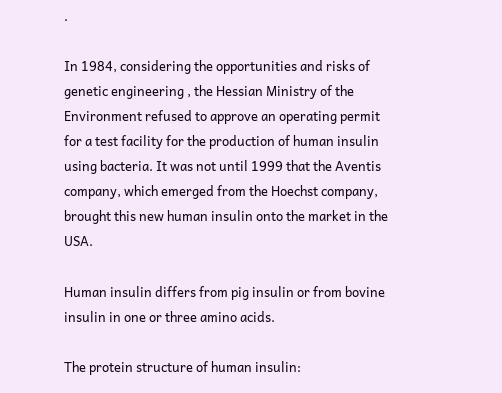.

In 1984, considering the opportunities and risks of genetic engineering , the Hessian Ministry of the Environment refused to approve an operating permit for a test facility for the production of human insulin using bacteria. It was not until 1999 that the Aventis company, which emerged from the Hoechst company, brought this new human insulin onto the market in the USA.

Human insulin differs from pig insulin or from bovine insulin in one or three amino acids.

The protein structure of human insulin: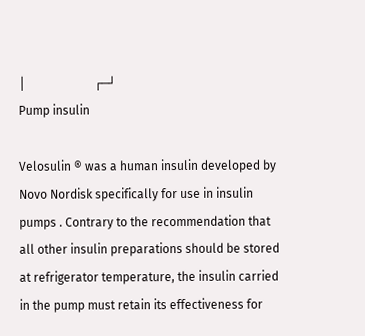│                       ┌─┘
Pump insulin

Velosulin ® was a human insulin developed by Novo Nordisk specifically for use in insulin pumps . Contrary to the recommendation that all other insulin preparations should be stored at refrigerator temperature, the insulin carried in the pump must retain its effectiveness for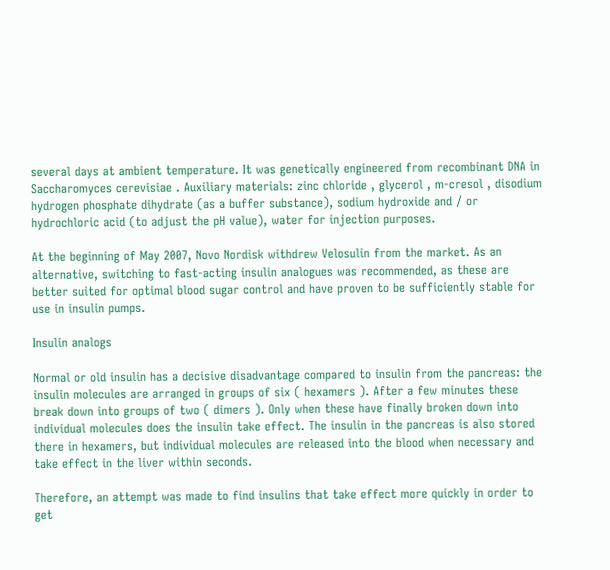several days at ambient temperature. It was genetically engineered from recombinant DNA in Saccharomyces cerevisiae . Auxiliary materials: zinc chloride , glycerol , m-cresol , disodium hydrogen phosphate dihydrate (as a buffer substance), sodium hydroxide and / or hydrochloric acid (to adjust the pH value), water for injection purposes.

At the beginning of May 2007, Novo Nordisk withdrew Velosulin from the market. As an alternative, switching to fast-acting insulin analogues was recommended, as these are better suited for optimal blood sugar control and have proven to be sufficiently stable for use in insulin pumps.

Insulin analogs

Normal or old insulin has a decisive disadvantage compared to insulin from the pancreas: the insulin molecules are arranged in groups of six ( hexamers ). After a few minutes these break down into groups of two ( dimers ). Only when these have finally broken down into individual molecules does the insulin take effect. The insulin in the pancreas is also stored there in hexamers, but individual molecules are released into the blood when necessary and take effect in the liver within seconds.

Therefore, an attempt was made to find insulins that take effect more quickly in order to get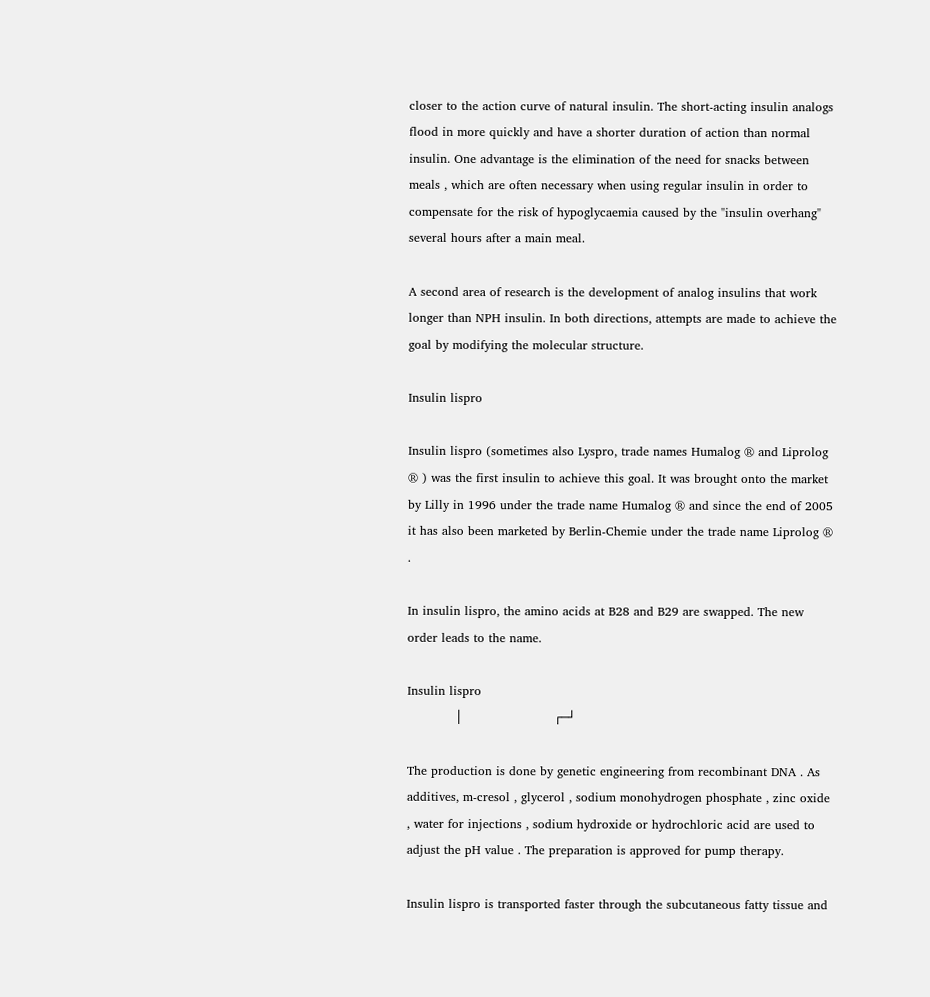closer to the action curve of natural insulin. The short-acting insulin analogs flood in more quickly and have a shorter duration of action than normal insulin. One advantage is the elimination of the need for snacks between meals , which are often necessary when using regular insulin in order to compensate for the risk of hypoglycaemia caused by the "insulin overhang" several hours after a main meal.

A second area of research is the development of analog insulins that work longer than NPH insulin. In both directions, attempts are made to achieve the goal by modifying the molecular structure.

Insulin lispro

Insulin lispro (sometimes also Lyspro, trade names Humalog ® and Liprolog ® ) was the first insulin to achieve this goal. It was brought onto the market by Lilly in 1996 under the trade name Humalog ® and since the end of 2005 it has also been marketed by Berlin-Chemie under the trade name Liprolog ® .

In insulin lispro, the amino acids at B28 and B29 are swapped. The new order leads to the name.

Insulin lispro
            │                       ┌─┘

The production is done by genetic engineering from recombinant DNA . As additives, m-cresol , glycerol , sodium monohydrogen phosphate , zinc oxide , water for injections , sodium hydroxide or hydrochloric acid are used to adjust the pH value . The preparation is approved for pump therapy.

Insulin lispro is transported faster through the subcutaneous fatty tissue and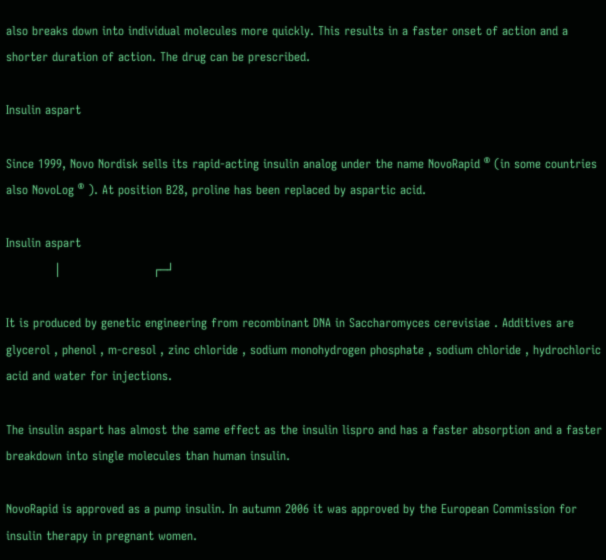also breaks down into individual molecules more quickly. This results in a faster onset of action and a shorter duration of action. The drug can be prescribed.

Insulin aspart

Since 1999, Novo Nordisk sells its rapid-acting insulin analog under the name NovoRapid ® (in some countries also NovoLog ® ). At position B28, proline has been replaced by aspartic acid.

Insulin aspart
            │                       ┌─┘

It is produced by genetic engineering from recombinant DNA in Saccharomyces cerevisiae . Additives are glycerol , phenol , m-cresol , zinc chloride , sodium monohydrogen phosphate , sodium chloride , hydrochloric acid and water for injections.

The insulin aspart has almost the same effect as the insulin lispro and has a faster absorption and a faster breakdown into single molecules than human insulin.

NovoRapid is approved as a pump insulin. In autumn 2006 it was approved by the European Commission for insulin therapy in pregnant women.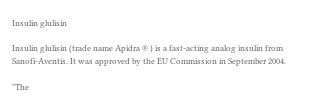Insulin glulisin

Insulin glulisin (trade name Apidra ® ) is a fast-acting analog insulin from Sanofi-Aventis. It was approved by the EU Commission in September 2004.

"The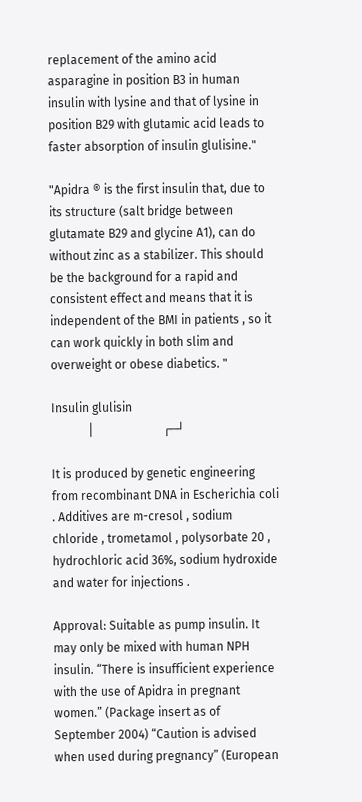replacement of the amino acid asparagine in position B3 in human insulin with lysine and that of lysine in position B29 with glutamic acid leads to faster absorption of insulin glulisine."

"Apidra ® is the first insulin that, due to its structure (salt bridge between glutamate B29 and glycine A1), can do without zinc as a stabilizer. This should be the background for a rapid and consistent effect and means that it is independent of the BMI in patients , so it can work quickly in both slim and overweight or obese diabetics. "

Insulin glulisin
            │                       ┌─┘

It is produced by genetic engineering from recombinant DNA in Escherichia coli . Additives are m-cresol , sodium chloride , trometamol , polysorbate 20 , hydrochloric acid 36%, sodium hydroxide and water for injections .

Approval: Suitable as pump insulin. It may only be mixed with human NPH insulin. “There is insufficient experience with the use of Apidra in pregnant women.” (Package insert as of September 2004) “Caution is advised when used during pregnancy” (European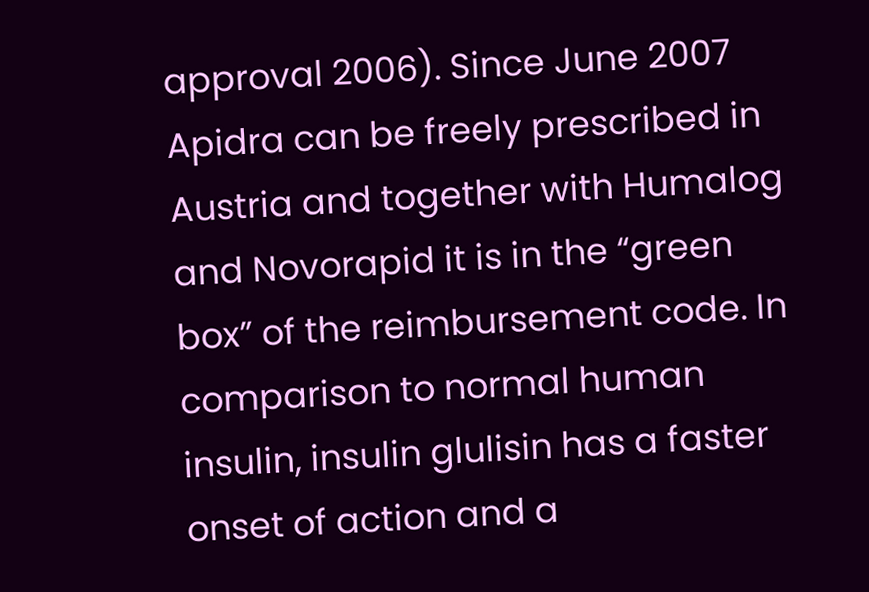approval 2006). Since June 2007 Apidra can be freely prescribed in Austria and together with Humalog and Novorapid it is in the “green box” of the reimbursement code. In comparison to normal human insulin, insulin glulisin has a faster onset of action and a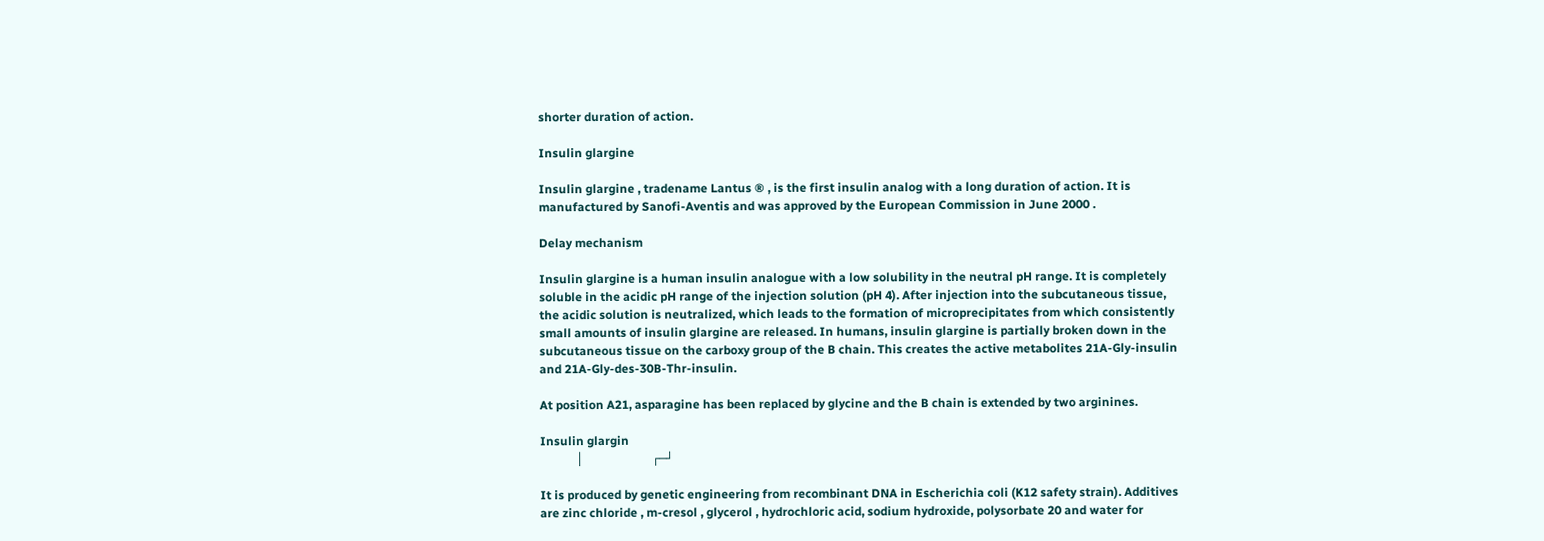shorter duration of action.

Insulin glargine

Insulin glargine , tradename Lantus ® , is the first insulin analog with a long duration of action. It is manufactured by Sanofi-Aventis and was approved by the European Commission in June 2000 .

Delay mechanism

Insulin glargine is a human insulin analogue with a low solubility in the neutral pH range. It is completely soluble in the acidic pH range of the injection solution (pH 4). After injection into the subcutaneous tissue, the acidic solution is neutralized, which leads to the formation of microprecipitates from which consistently small amounts of insulin glargine are released. In humans, insulin glargine is partially broken down in the subcutaneous tissue on the carboxy group of the B chain. This creates the active metabolites 21A-Gly-insulin and 21A-Gly-des-30B-Thr-insulin.

At position A21, asparagine has been replaced by glycine and the B chain is extended by two arginines.

Insulin glargin
            │                       ┌─┘

It is produced by genetic engineering from recombinant DNA in Escherichia coli (K12 safety strain). Additives are zinc chloride , m-cresol , glycerol , hydrochloric acid, sodium hydroxide, polysorbate 20 and water for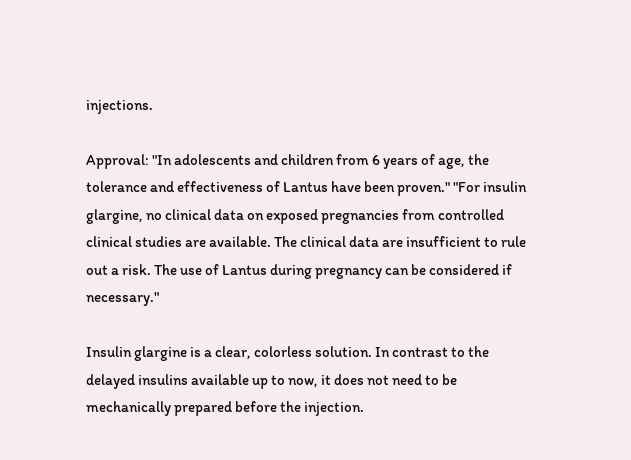injections.

Approval: "In adolescents and children from 6 years of age, the tolerance and effectiveness of Lantus have been proven." "For insulin glargine, no clinical data on exposed pregnancies from controlled clinical studies are available. The clinical data are insufficient to rule out a risk. The use of Lantus during pregnancy can be considered if necessary."

Insulin glargine is a clear, colorless solution. In contrast to the delayed insulins available up to now, it does not need to be mechanically prepared before the injection.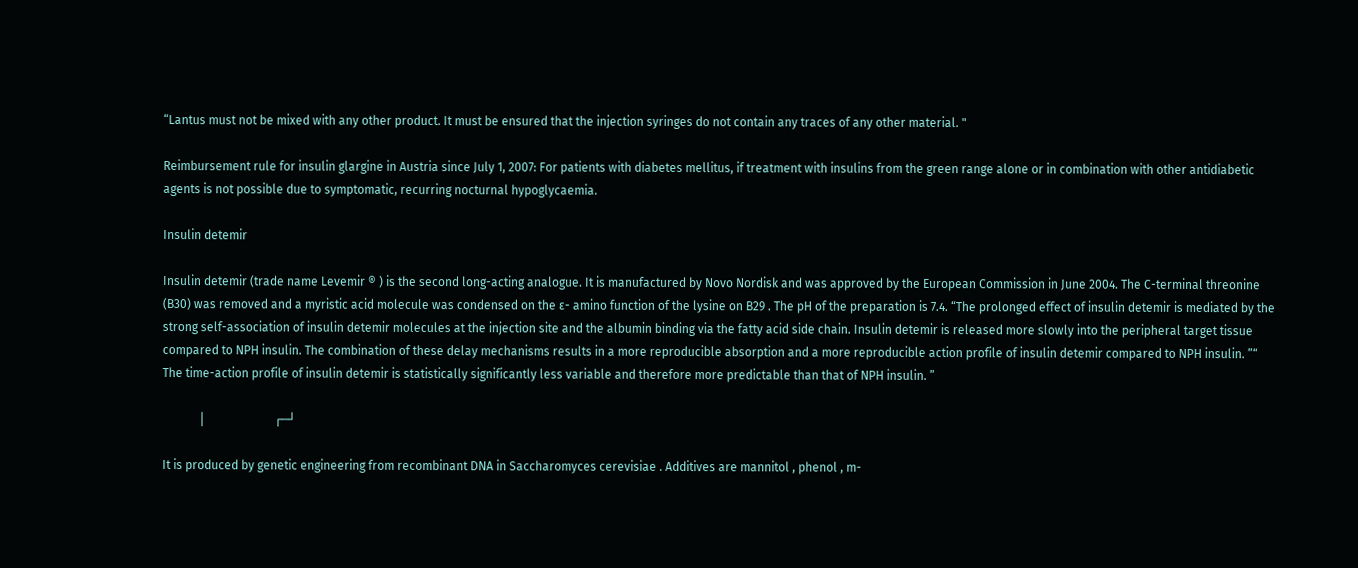“Lantus must not be mixed with any other product. It must be ensured that the injection syringes do not contain any traces of any other material. "

Reimbursement rule for insulin glargine in Austria since July 1, 2007: For patients with diabetes mellitus, if treatment with insulins from the green range alone or in combination with other antidiabetic agents is not possible due to symptomatic, recurring nocturnal hypoglycaemia.

Insulin detemir

Insulin detemir (trade name Levemir ® ) is the second long-acting analogue. It is manufactured by Novo Nordisk and was approved by the European Commission in June 2004. The C-terminal threonine (B30) was removed and a myristic acid molecule was condensed on the ε- amino function of the lysine on B29 . The pH of the preparation is 7.4. “The prolonged effect of insulin detemir is mediated by the strong self-association of insulin detemir molecules at the injection site and the albumin binding via the fatty acid side chain. Insulin detemir is released more slowly into the peripheral target tissue compared to NPH insulin. The combination of these delay mechanisms results in a more reproducible absorption and a more reproducible action profile of insulin detemir compared to NPH insulin. ”“ The time-action profile of insulin detemir is statistically significantly less variable and therefore more predictable than that of NPH insulin. ”

            │                       ┌─┘

It is produced by genetic engineering from recombinant DNA in Saccharomyces cerevisiae . Additives are mannitol , phenol , m-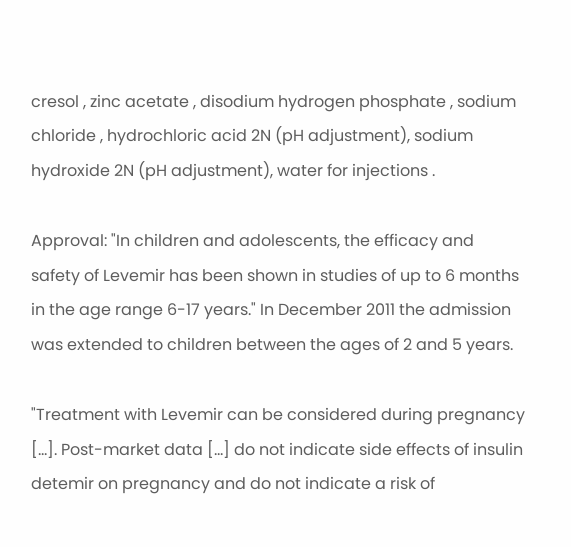cresol , zinc acetate , disodium hydrogen phosphate , sodium chloride , hydrochloric acid 2N (pH adjustment), sodium hydroxide 2N (pH adjustment), water for injections .

Approval: "In children and adolescents, the efficacy and safety of Levemir has been shown in studies of up to 6 months in the age range 6-17 years." In December 2011 the admission was extended to children between the ages of 2 and 5 years.

"Treatment with Levemir can be considered during pregnancy [...]. Post-market data [...] do not indicate side effects of insulin detemir on pregnancy and do not indicate a risk of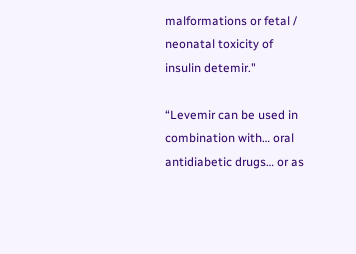malformations or fetal / neonatal toxicity of insulin detemir."

“Levemir can be used in combination with… oral antidiabetic drugs… or as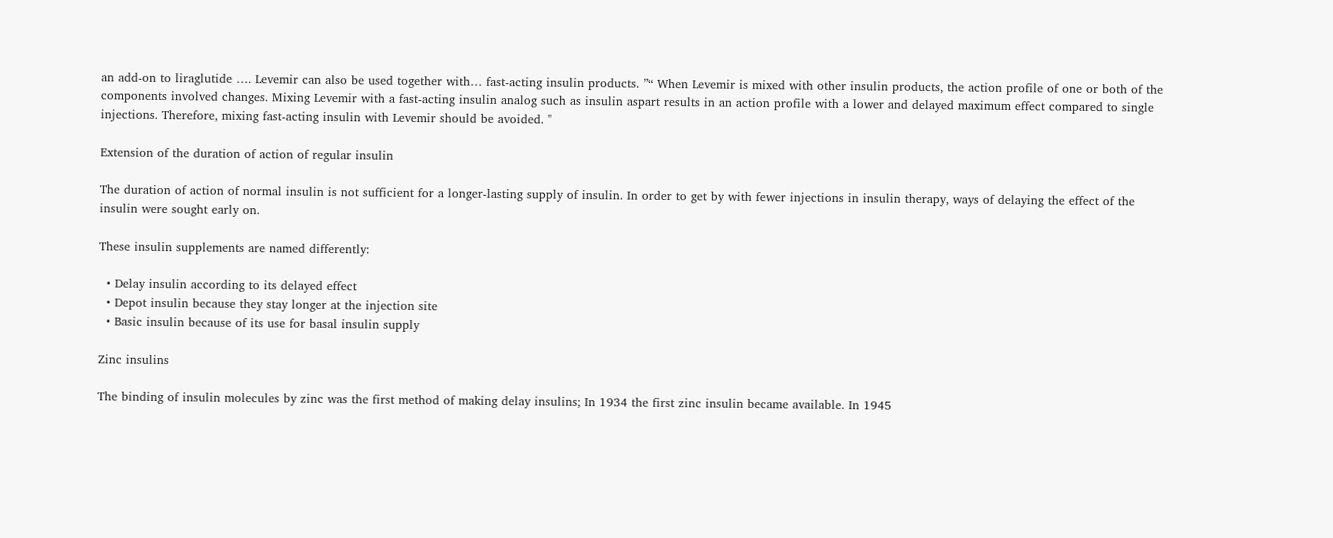an add-on to liraglutide …. Levemir can also be used together with… fast-acting insulin products. ”“ When Levemir is mixed with other insulin products, the action profile of one or both of the components involved changes. Mixing Levemir with a fast-acting insulin analog such as insulin aspart results in an action profile with a lower and delayed maximum effect compared to single injections. Therefore, mixing fast-acting insulin with Levemir should be avoided. "

Extension of the duration of action of regular insulin

The duration of action of normal insulin is not sufficient for a longer-lasting supply of insulin. In order to get by with fewer injections in insulin therapy, ways of delaying the effect of the insulin were sought early on.

These insulin supplements are named differently:

  • Delay insulin according to its delayed effect
  • Depot insulin because they stay longer at the injection site
  • Basic insulin because of its use for basal insulin supply

Zinc insulins

The binding of insulin molecules by zinc was the first method of making delay insulins; In 1934 the first zinc insulin became available. In 1945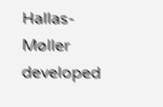Hallas-Møller developed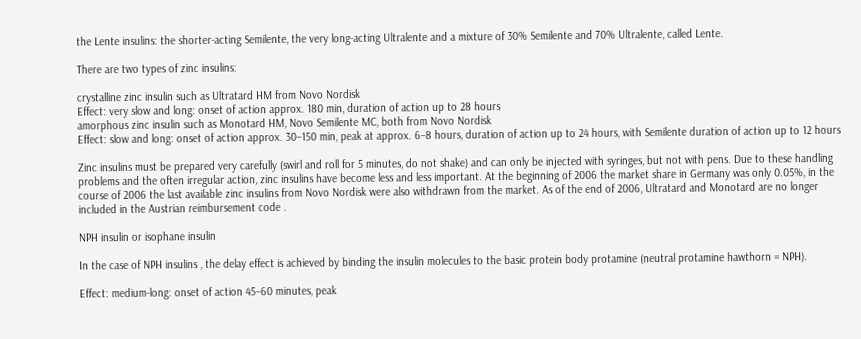the Lente insulins: the shorter-acting Semilente, the very long-acting Ultralente and a mixture of 30% Semilente and 70% Ultralente, called Lente.

There are two types of zinc insulins:

crystalline zinc insulin such as Ultratard HM from Novo Nordisk
Effect: very slow and long: onset of action approx. 180 min, duration of action up to 28 hours
amorphous zinc insulin such as Monotard HM, Novo Semilente MC, both from Novo Nordisk
Effect: slow and long: onset of action approx. 30–150 min, peak at approx. 6–8 hours, duration of action up to 24 hours, with Semilente duration of action up to 12 hours

Zinc insulins must be prepared very carefully (swirl and roll for 5 minutes, do not shake) and can only be injected with syringes, but not with pens. Due to these handling problems and the often irregular action, zinc insulins have become less and less important. At the beginning of 2006 the market share in Germany was only 0.05%, in the course of 2006 the last available zinc insulins from Novo Nordisk were also withdrawn from the market. As of the end of 2006, Ultratard and Monotard are no longer included in the Austrian reimbursement code .

NPH insulin or isophane insulin

In the case of NPH insulins , the delay effect is achieved by binding the insulin molecules to the basic protein body protamine (neutral protamine hawthorn = NPH).

Effect: medium-long: onset of action 45–60 minutes, peak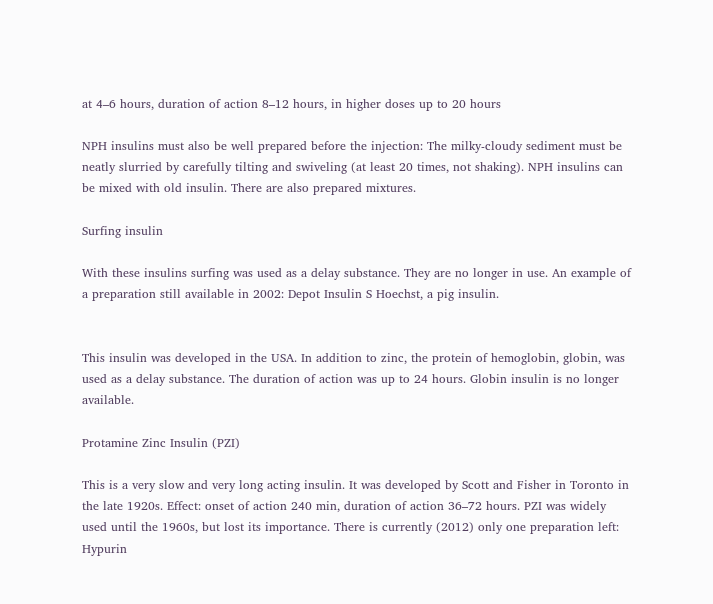at 4–6 hours, duration of action 8–12 hours, in higher doses up to 20 hours

NPH insulins must also be well prepared before the injection: The milky-cloudy sediment must be neatly slurried by carefully tilting and swiveling (at least 20 times, not shaking). NPH insulins can be mixed with old insulin. There are also prepared mixtures.

Surfing insulin

With these insulins surfing was used as a delay substance. They are no longer in use. An example of a preparation still available in 2002: Depot Insulin S Hoechst, a pig insulin.


This insulin was developed in the USA. In addition to zinc, the protein of hemoglobin, globin, was used as a delay substance. The duration of action was up to 24 hours. Globin insulin is no longer available.

Protamine Zinc Insulin (PZI)

This is a very slow and very long acting insulin. It was developed by Scott and Fisher in Toronto in the late 1920s. Effect: onset of action 240 min, duration of action 36–72 hours. PZI was widely used until the 1960s, but lost its importance. There is currently (2012) only one preparation left: Hypurin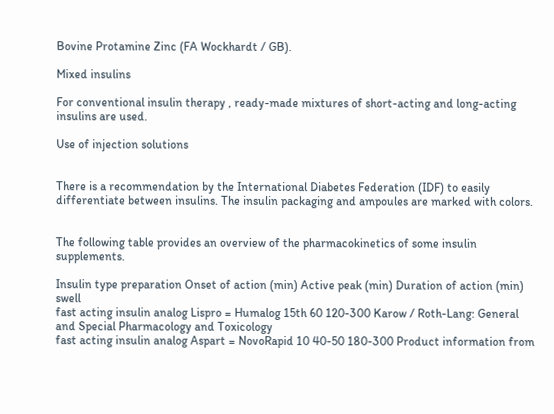Bovine Protamine Zinc (FA Wockhardt / GB).

Mixed insulins

For conventional insulin therapy , ready-made mixtures of short-acting and long-acting insulins are used.

Use of injection solutions


There is a recommendation by the International Diabetes Federation (IDF) to easily differentiate between insulins. The insulin packaging and ampoules are marked with colors.


The following table provides an overview of the pharmacokinetics of some insulin supplements.

Insulin type preparation Onset of action (min) Active peak (min) Duration of action (min) swell
fast acting insulin analog Lispro = Humalog 15th 60 120-300 Karow / Roth-Lang: General and Special Pharmacology and Toxicology
fast acting insulin analog Aspart = NovoRapid 10 40-50 180-300 Product information from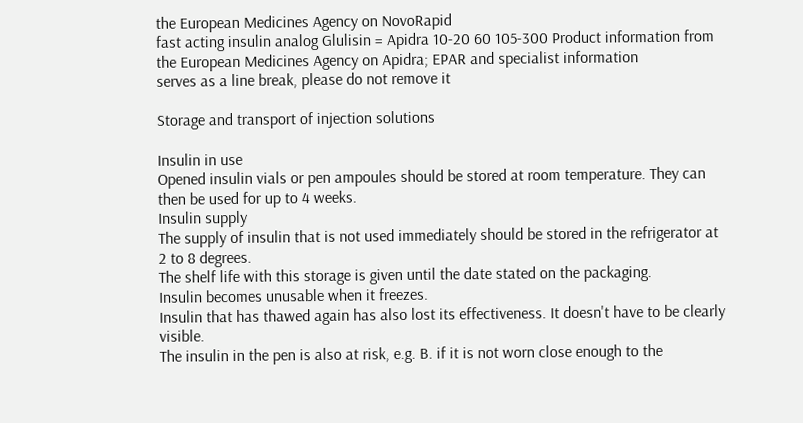the European Medicines Agency on NovoRapid
fast acting insulin analog Glulisin = Apidra 10-20 60 105-300 Product information from the European Medicines Agency on Apidra; EPAR and specialist information
serves as a line break, please do not remove it

Storage and transport of injection solutions

Insulin in use
Opened insulin vials or pen ampoules should be stored at room temperature. They can then be used for up to 4 weeks.
Insulin supply
The supply of insulin that is not used immediately should be stored in the refrigerator at 2 to 8 degrees.
The shelf life with this storage is given until the date stated on the packaging.
Insulin becomes unusable when it freezes.
Insulin that has thawed again has also lost its effectiveness. It doesn't have to be clearly visible.
The insulin in the pen is also at risk, e.g. B. if it is not worn close enough to the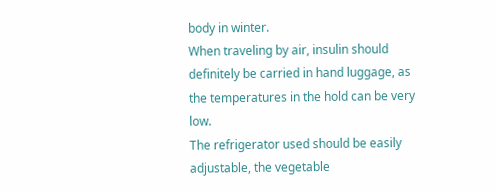body in winter.
When traveling by air, insulin should definitely be carried in hand luggage, as the temperatures in the hold can be very low.
The refrigerator used should be easily adjustable, the vegetable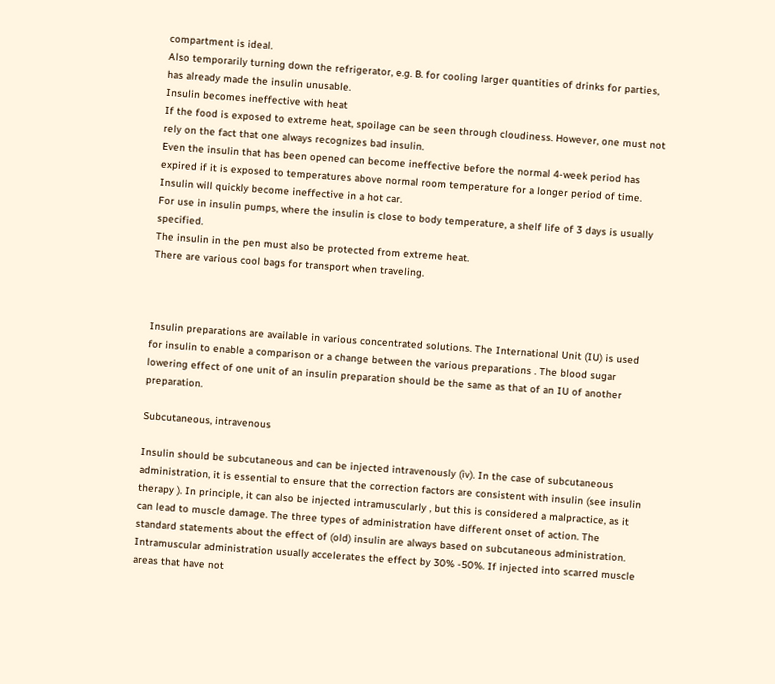compartment is ideal.
Also temporarily turning down the refrigerator, e.g. B. for cooling larger quantities of drinks for parties, has already made the insulin unusable.
Insulin becomes ineffective with heat
If the food is exposed to extreme heat, spoilage can be seen through cloudiness. However, one must not rely on the fact that one always recognizes bad insulin.
Even the insulin that has been opened can become ineffective before the normal 4-week period has expired if it is exposed to temperatures above normal room temperature for a longer period of time.
Insulin will quickly become ineffective in a hot car.
For use in insulin pumps, where the insulin is close to body temperature, a shelf life of 3 days is usually specified.
The insulin in the pen must also be protected from extreme heat.
There are various cool bags for transport when traveling.



Insulin preparations are available in various concentrated solutions. The International Unit (IU) is used for insulin to enable a comparison or a change between the various preparations . The blood sugar lowering effect of one unit of an insulin preparation should be the same as that of an IU of another preparation.

Subcutaneous, intravenous

Insulin should be subcutaneous and can be injected intravenously (iv). In the case of subcutaneous administration, it is essential to ensure that the correction factors are consistent with insulin (see insulin therapy ). In principle, it can also be injected intramuscularly , but this is considered a malpractice, as it can lead to muscle damage. The three types of administration have different onset of action. The standard statements about the effect of (old) insulin are always based on subcutaneous administration. Intramuscular administration usually accelerates the effect by 30% -50%. If injected into scarred muscle areas that have not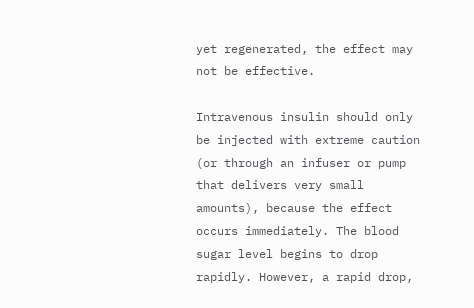yet regenerated, the effect may not be effective.

Intravenous insulin should only be injected with extreme caution (or through an infuser or pump that delivers very small amounts), because the effect occurs immediately. The blood sugar level begins to drop rapidly. However, a rapid drop,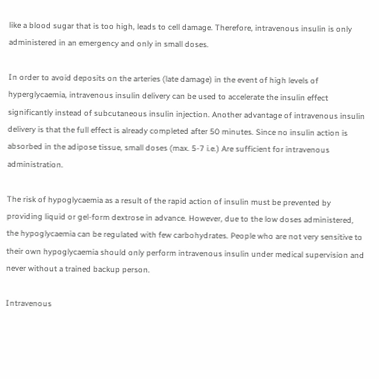like a blood sugar that is too high, leads to cell damage. Therefore, intravenous insulin is only administered in an emergency and only in small doses.

In order to avoid deposits on the arteries (late damage) in the event of high levels of hyperglycaemia, intravenous insulin delivery can be used to accelerate the insulin effect significantly instead of subcutaneous insulin injection. Another advantage of intravenous insulin delivery is that the full effect is already completed after 50 minutes. Since no insulin action is absorbed in the adipose tissue, small doses (max. 5-7 i.e.) Are sufficient for intravenous administration.

The risk of hypoglycaemia as a result of the rapid action of insulin must be prevented by providing liquid or gel-form dextrose in advance. However, due to the low doses administered, the hypoglycaemia can be regulated with few carbohydrates. People who are not very sensitive to their own hypoglycaemia should only perform intravenous insulin under medical supervision and never without a trained backup person.

Intravenous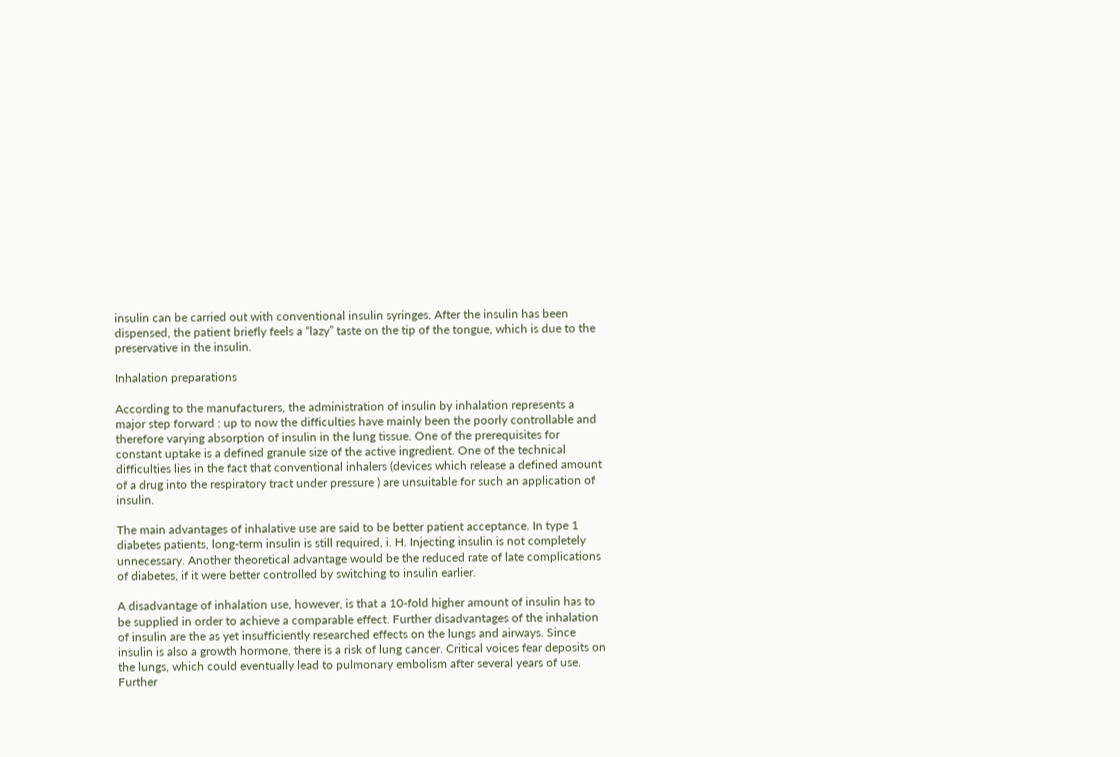insulin can be carried out with conventional insulin syringes. After the insulin has been dispensed, the patient briefly feels a “lazy” taste on the tip of the tongue, which is due to the preservative in the insulin.

Inhalation preparations

According to the manufacturers, the administration of insulin by inhalation represents a major step forward : up to now the difficulties have mainly been the poorly controllable and therefore varying absorption of insulin in the lung tissue. One of the prerequisites for constant uptake is a defined granule size of the active ingredient. One of the technical difficulties lies in the fact that conventional inhalers (devices which release a defined amount of a drug into the respiratory tract under pressure ) are unsuitable for such an application of insulin.

The main advantages of inhalative use are said to be better patient acceptance. In type 1 diabetes patients, long-term insulin is still required, i. H. Injecting insulin is not completely unnecessary. Another theoretical advantage would be the reduced rate of late complications of diabetes, if it were better controlled by switching to insulin earlier.

A disadvantage of inhalation use, however, is that a 10-fold higher amount of insulin has to be supplied in order to achieve a comparable effect. Further disadvantages of the inhalation of insulin are the as yet insufficiently researched effects on the lungs and airways. Since insulin is also a growth hormone, there is a risk of lung cancer. Critical voices fear deposits on the lungs, which could eventually lead to pulmonary embolism after several years of use. Further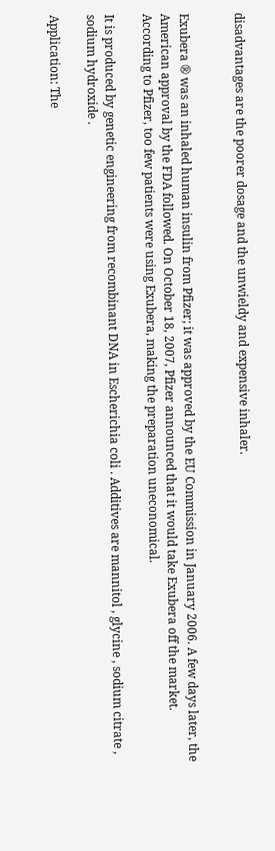disadvantages are the poorer dosage and the unwieldy and expensive inhaler.


Exubera ® was an inhaled human insulin from Pfizer; it was approved by the EU Commission in January 2006. A few days later, the American approval by the FDA followed. On October 18, 2007, Pfizer announced that it would take Exubera off the market. According to Pfizer, too few patients were using Exubera, making the preparation uneconomical.

It is produced by genetic engineering from recombinant DNA in Escherichia coli . Additives are mannitol , glycine , sodium citrate , sodium hydroxide .

Application: The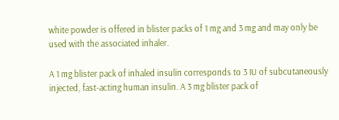white powder is offered in blister packs of 1 mg and 3 mg and may only be used with the associated inhaler.

A 1 mg blister pack of inhaled insulin corresponds to 3 IU of subcutaneously injected, fast-acting human insulin. A 3 mg blister pack of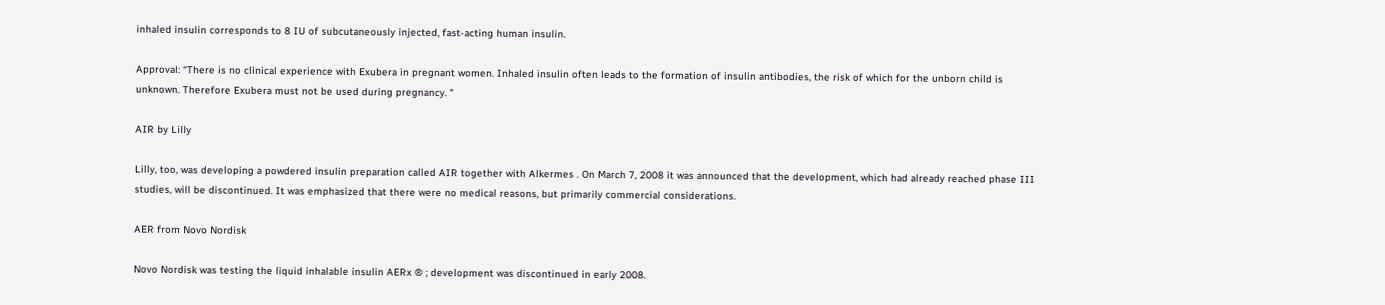inhaled insulin corresponds to 8 IU of subcutaneously injected, fast-acting human insulin.

Approval: “There is no clinical experience with Exubera in pregnant women. Inhaled insulin often leads to the formation of insulin antibodies, the risk of which for the unborn child is unknown. Therefore Exubera must not be used during pregnancy. "

AIR by Lilly

Lilly, too, was developing a powdered insulin preparation called AIR together with Alkermes . On March 7, 2008 it was announced that the development, which had already reached phase III studies, will be discontinued. It was emphasized that there were no medical reasons, but primarily commercial considerations.

AER from Novo Nordisk

Novo Nordisk was testing the liquid inhalable insulin AERx ® ; development was discontinued in early 2008.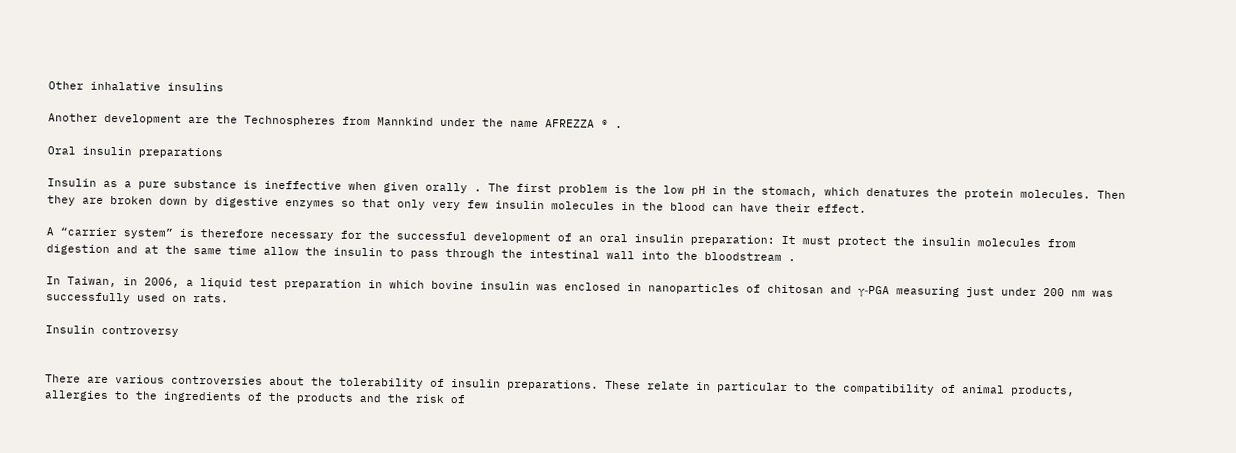Other inhalative insulins

Another development are the Technospheres from Mannkind under the name AFREZZA ® .

Oral insulin preparations

Insulin as a pure substance is ineffective when given orally . The first problem is the low pH in the stomach, which denatures the protein molecules. Then they are broken down by digestive enzymes so that only very few insulin molecules in the blood can have their effect.

A “carrier system” is therefore necessary for the successful development of an oral insulin preparation: It must protect the insulin molecules from digestion and at the same time allow the insulin to pass through the intestinal wall into the bloodstream .

In Taiwan, in 2006, a liquid test preparation in which bovine insulin was enclosed in nanoparticles of chitosan and γ-PGA measuring just under 200 nm was successfully used on rats.

Insulin controversy


There are various controversies about the tolerability of insulin preparations. These relate in particular to the compatibility of animal products, allergies to the ingredients of the products and the risk of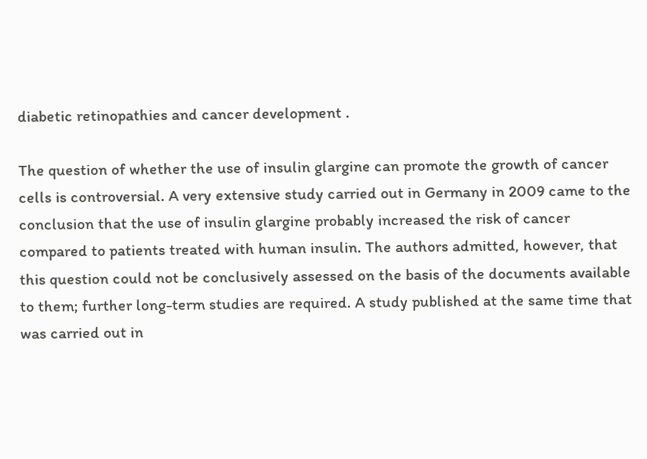diabetic retinopathies and cancer development .

The question of whether the use of insulin glargine can promote the growth of cancer cells is controversial. A very extensive study carried out in Germany in 2009 came to the conclusion that the use of insulin glargine probably increased the risk of cancer compared to patients treated with human insulin. The authors admitted, however, that this question could not be conclusively assessed on the basis of the documents available to them; further long-term studies are required. A study published at the same time that was carried out in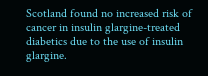Scotland found no increased risk of cancer in insulin glargine-treated diabetics due to the use of insulin glargine.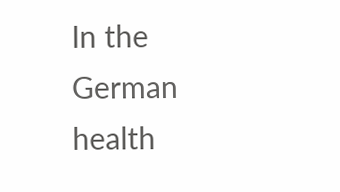In the German health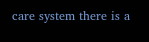care system there is a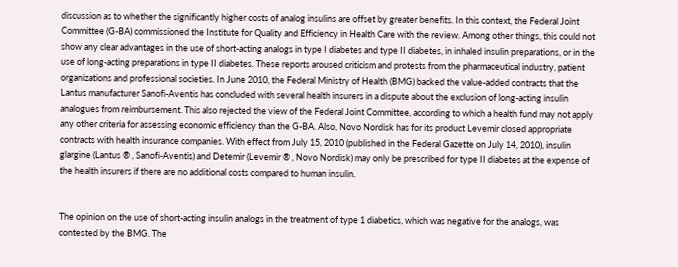discussion as to whether the significantly higher costs of analog insulins are offset by greater benefits. In this context, the Federal Joint Committee (G-BA) commissioned the Institute for Quality and Efficiency in Health Care with the review. Among other things, this could not show any clear advantages in the use of short-acting analogs in type I diabetes and type II diabetes, in inhaled insulin preparations, or in the use of long-acting preparations in type II diabetes. These reports aroused criticism and protests from the pharmaceutical industry, patient organizations and professional societies. In June 2010, the Federal Ministry of Health (BMG) backed the value-added contracts that the Lantus manufacturer Sanofi-Aventis has concluded with several health insurers in a dispute about the exclusion of long-acting insulin analogues from reimbursement. This also rejected the view of the Federal Joint Committee, according to which a health fund may not apply any other criteria for assessing economic efficiency than the G-BA. Also, Novo Nordisk has for its product Levemir closed appropriate contracts with health insurance companies. With effect from July 15, 2010 (published in the Federal Gazette on July 14, 2010), insulin glargine (Lantus ® , Sanofi-Aventis) and Detemir (Levemir ® , Novo Nordisk) may only be prescribed for type II diabetes at the expense of the health insurers if there are no additional costs compared to human insulin.


The opinion on the use of short-acting insulin analogs in the treatment of type 1 diabetics, which was negative for the analogs, was contested by the BMG. The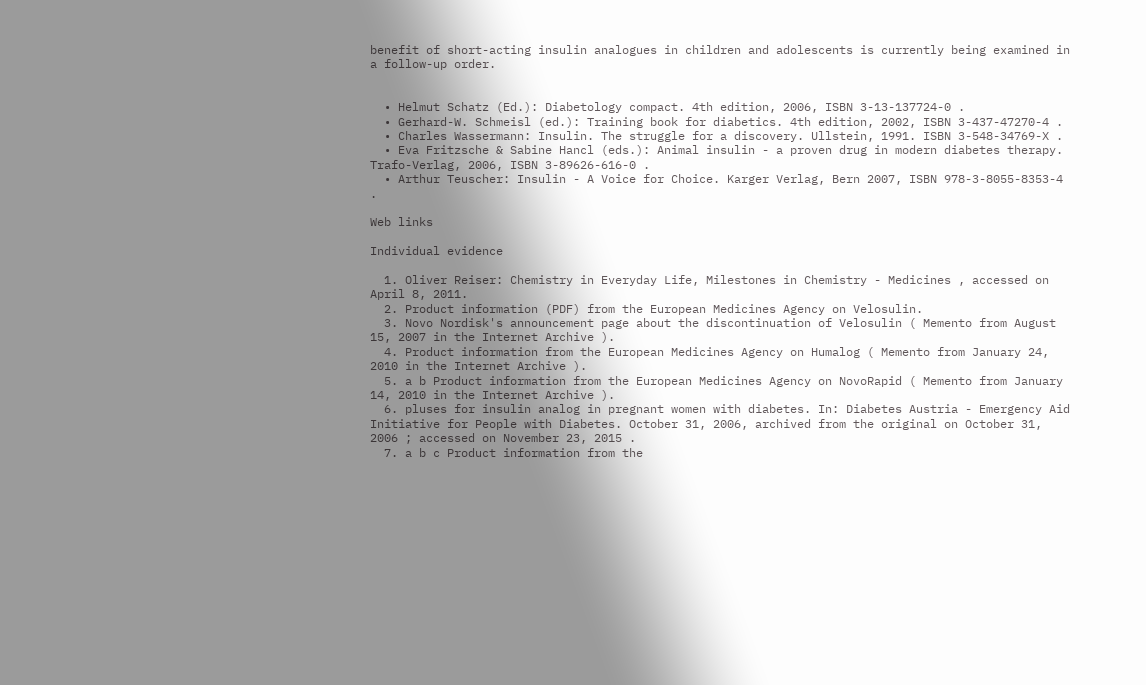benefit of short-acting insulin analogues in children and adolescents is currently being examined in a follow-up order.


  • Helmut Schatz (Ed.): Diabetology compact. 4th edition, 2006, ISBN 3-13-137724-0 .
  • Gerhard-W. Schmeisl (ed.): Training book for diabetics. 4th edition, 2002, ISBN 3-437-47270-4 .
  • Charles Wassermann: Insulin. The struggle for a discovery. Ullstein, 1991. ISBN 3-548-34769-X .
  • Eva Fritzsche & Sabine Hancl (eds.): Animal insulin - a proven drug in modern diabetes therapy. Trafo-Verlag, 2006, ISBN 3-89626-616-0 .
  • Arthur Teuscher: Insulin - A Voice for Choice. Karger Verlag, Bern 2007, ISBN 978-3-8055-8353-4 .

Web links

Individual evidence

  1. Oliver Reiser: Chemistry in Everyday Life, Milestones in Chemistry - Medicines , accessed on April 8, 2011.
  2. Product information (PDF) from the European Medicines Agency on Velosulin.
  3. Novo Nordisk's announcement page about the discontinuation of Velosulin ( Memento from August 15, 2007 in the Internet Archive ).
  4. Product information from the European Medicines Agency on Humalog ( Memento from January 24, 2010 in the Internet Archive ).
  5. a b Product information from the European Medicines Agency on NovoRapid ( Memento from January 14, 2010 in the Internet Archive ).
  6. pluses for insulin analog in pregnant women with diabetes. In: Diabetes Austria - Emergency Aid Initiative for People with Diabetes. October 31, 2006, archived from the original on October 31, 2006 ; accessed on November 23, 2015 .
  7. a b c Product information from the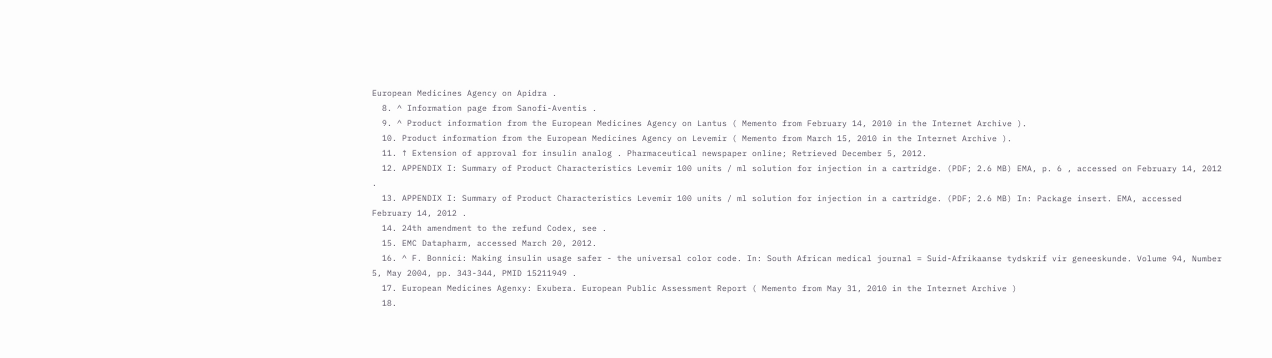European Medicines Agency on Apidra .
  8. ^ Information page from Sanofi-Aventis .
  9. ^ Product information from the European Medicines Agency on Lantus ( Memento from February 14, 2010 in the Internet Archive ).
  10. Product information from the European Medicines Agency on Levemir ( Memento from March 15, 2010 in the Internet Archive ).
  11. ↑ Extension of approval for insulin analog . Pharmaceutical newspaper online; Retrieved December 5, 2012.
  12. APPENDIX I: Summary of Product Characteristics Levemir 100 units / ml solution for injection in a cartridge. (PDF; 2.6 MB) EMA, p. 6 , accessed on February 14, 2012 .
  13. APPENDIX I: Summary of Product Characteristics Levemir 100 units / ml solution for injection in a cartridge. (PDF; 2.6 MB) In: Package insert. EMA, accessed February 14, 2012 .
  14. 24th amendment to the refund Codex, see .
  15. EMC Datapharm, accessed March 20, 2012.
  16. ^ F. Bonnici: Making insulin usage safer - the universal color code. In: South African medical journal = Suid-Afrikaanse tydskrif vir geneeskunde. Volume 94, Number 5, May 2004, pp. 343-344, PMID 15211949 .
  17. European Medicines Agenxy: Exubera. European Public Assessment Report ( Memento from May 31, 2010 in the Internet Archive )
  18.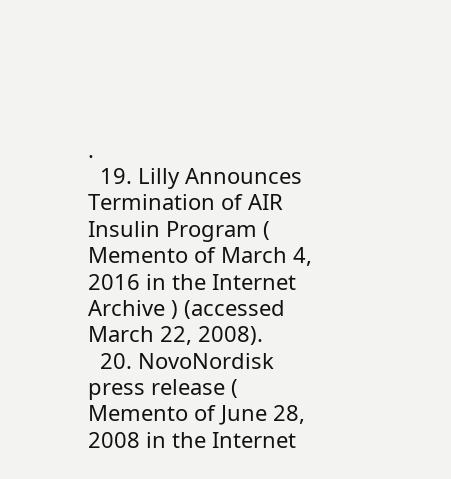.
  19. Lilly Announces Termination of AIR Insulin Program ( Memento of March 4, 2016 in the Internet Archive ) (accessed March 22, 2008).
  20. NovoNordisk press release ( Memento of June 28, 2008 in the Internet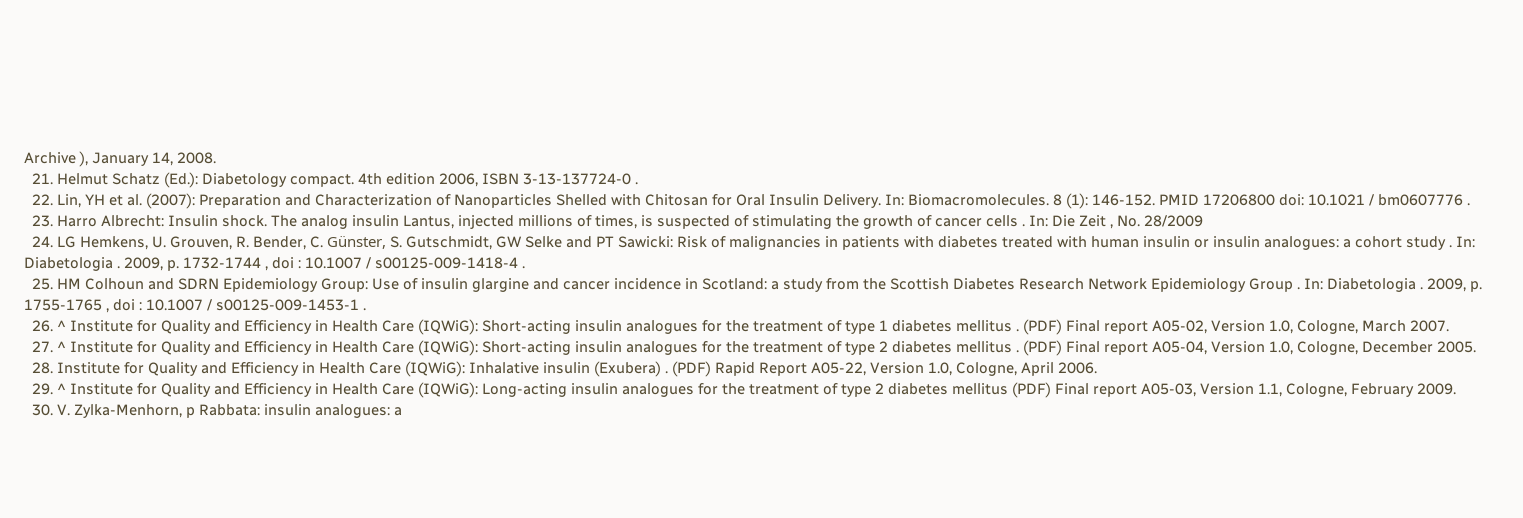Archive ), January 14, 2008.
  21. Helmut Schatz (Ed.): Diabetology compact. 4th edition 2006, ISBN 3-13-137724-0 .
  22. Lin, YH et al. (2007): Preparation and Characterization of Nanoparticles Shelled with Chitosan for Oral Insulin Delivery. In: Biomacromolecules. 8 (1): 146-152. PMID 17206800 doi: 10.1021 / bm0607776 .
  23. Harro Albrecht: Insulin shock. The analog insulin Lantus, injected millions of times, is suspected of stimulating the growth of cancer cells . In: Die Zeit , No. 28/2009
  24. LG Hemkens, U. Grouven, R. Bender, C. Günster, S. Gutschmidt, GW Selke and PT Sawicki: Risk of malignancies in patients with diabetes treated with human insulin or insulin analogues: a cohort study . In: Diabetologia . 2009, p. 1732-1744 , doi : 10.1007 / s00125-009-1418-4 .
  25. HM Colhoun and SDRN Epidemiology Group: Use of insulin glargine and cancer incidence in Scotland: a study from the Scottish Diabetes Research Network Epidemiology Group . In: Diabetologia . 2009, p. 1755-1765 , doi : 10.1007 / s00125-009-1453-1 .
  26. ^ Institute for Quality and Efficiency in Health Care (IQWiG): Short-acting insulin analogues for the treatment of type 1 diabetes mellitus . (PDF) Final report A05-02, Version 1.0, Cologne, March 2007.
  27. ^ Institute for Quality and Efficiency in Health Care (IQWiG): Short-acting insulin analogues for the treatment of type 2 diabetes mellitus . (PDF) Final report A05-04, Version 1.0, Cologne, December 2005.
  28. Institute for Quality and Efficiency in Health Care (IQWiG): Inhalative insulin (Exubera) . (PDF) Rapid Report A05-22, Version 1.0, Cologne, April 2006.
  29. ^ Institute for Quality and Efficiency in Health Care (IQWiG): Long-acting insulin analogues for the treatment of type 2 diabetes mellitus (PDF) Final report A05-03, Version 1.1, Cologne, February 2009.
  30. V. Zylka-Menhorn, p Rabbata: insulin analogues: a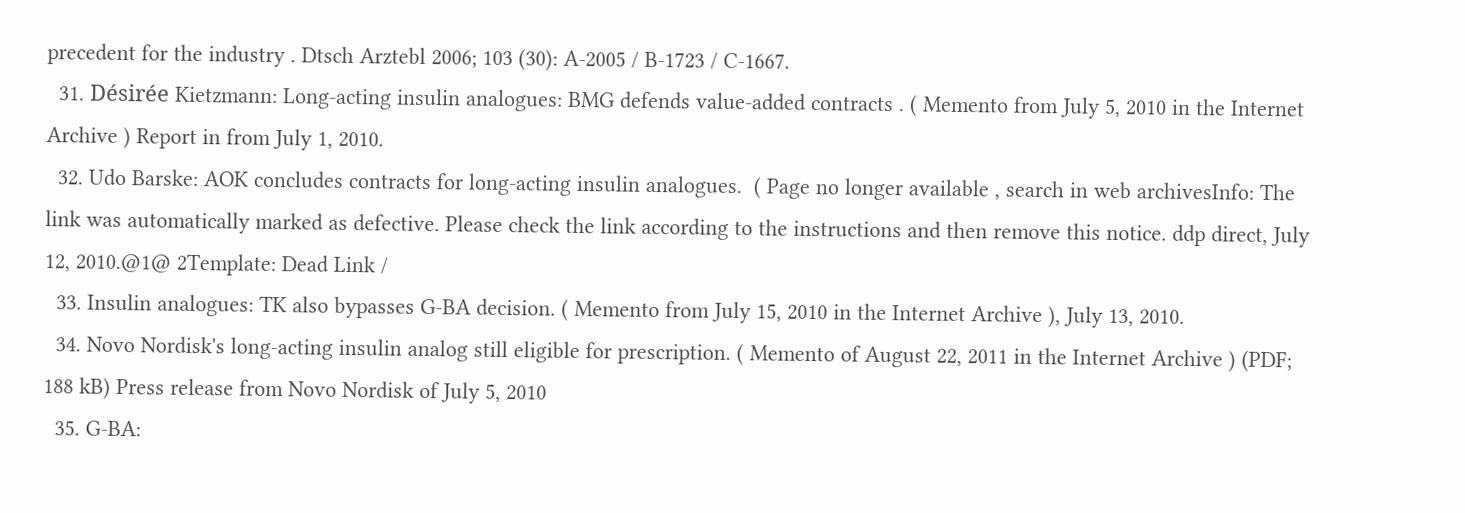precedent for the industry . Dtsch Arztebl 2006; 103 (30): A-2005 / B-1723 / C-1667.
  31. Désirée Kietzmann: Long-acting insulin analogues: BMG defends value-added contracts . ( Memento from July 5, 2010 in the Internet Archive ) Report in from July 1, 2010.
  32. Udo Barske: AOK concludes contracts for long-acting insulin analogues.  ( Page no longer available , search in web archivesInfo: The link was automatically marked as defective. Please check the link according to the instructions and then remove this notice. ddp direct, July 12, 2010.@1@ 2Template: Dead Link /
  33. Insulin analogues: TK also bypasses G-BA decision. ( Memento from July 15, 2010 in the Internet Archive ), July 13, 2010.
  34. Novo Nordisk's long-acting insulin analog still eligible for prescription. ( Memento of August 22, 2011 in the Internet Archive ) (PDF; 188 kB) Press release from Novo Nordisk of July 5, 2010
  35. G-BA: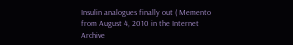Insulin analogues finally out ( Memento from August 4, 2010 in the Internet Archive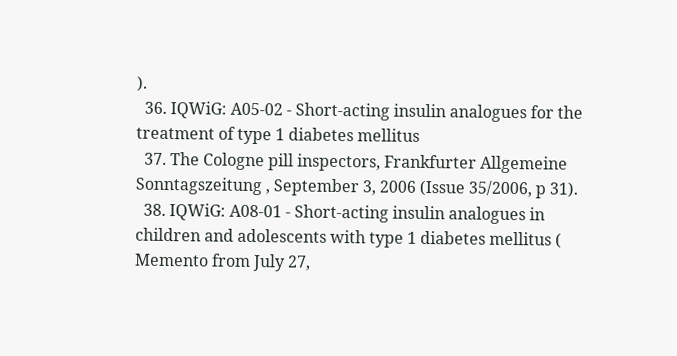).
  36. IQWiG: A05-02 - Short-acting insulin analogues for the treatment of type 1 diabetes mellitus
  37. The Cologne pill inspectors, Frankfurter Allgemeine Sonntagszeitung , September 3, 2006 (Issue 35/2006, p 31).
  38. IQWiG: A08-01 - Short-acting insulin analogues in children and adolescents with type 1 diabetes mellitus ( Memento from July 27,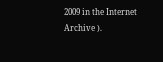2009 in the Internet Archive ).